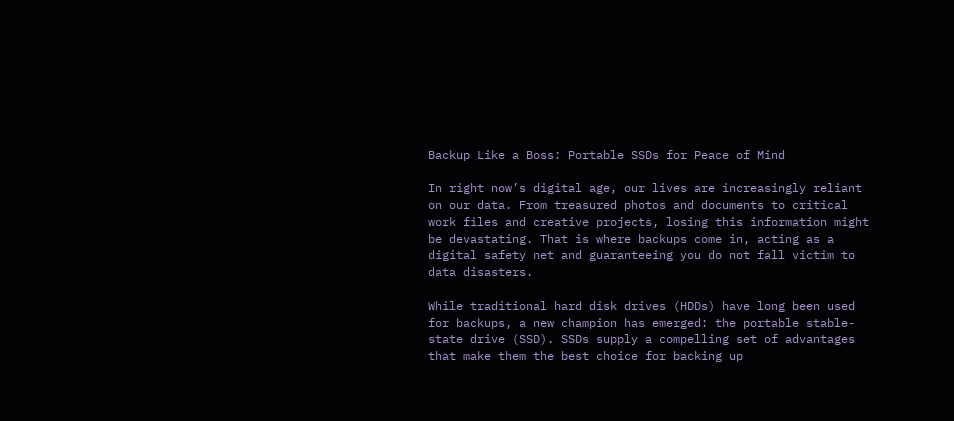Backup Like a Boss: Portable SSDs for Peace of Mind

In right now’s digital age, our lives are increasingly reliant on our data. From treasured photos and documents to critical work files and creative projects, losing this information might be devastating. That is where backups come in, acting as a digital safety net and guaranteeing you do not fall victim to data disasters.

While traditional hard disk drives (HDDs) have long been used for backups, a new champion has emerged: the portable stable-state drive (SSD). SSDs supply a compelling set of advantages that make them the best choice for backing up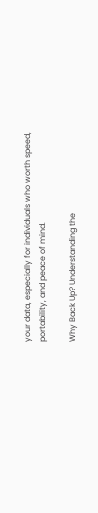your data, especially for individuals who worth speed, portability, and peace of mind.

Why Back Up? Understanding the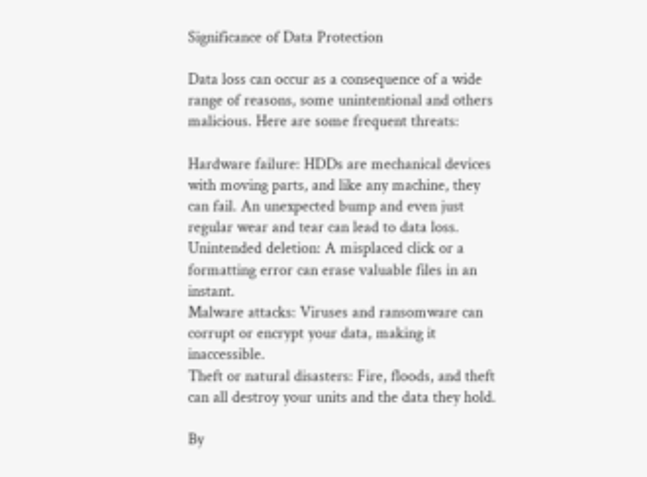Significance of Data Protection

Data loss can occur as a consequence of a wide range of reasons, some unintentional and others malicious. Here are some frequent threats:

Hardware failure: HDDs are mechanical devices with moving parts, and like any machine, they can fail. An unexpected bump and even just regular wear and tear can lead to data loss.
Unintended deletion: A misplaced click or a formatting error can erase valuable files in an instant.
Malware attacks: Viruses and ransomware can corrupt or encrypt your data, making it inaccessible.
Theft or natural disasters: Fire, floods, and theft can all destroy your units and the data they hold.

By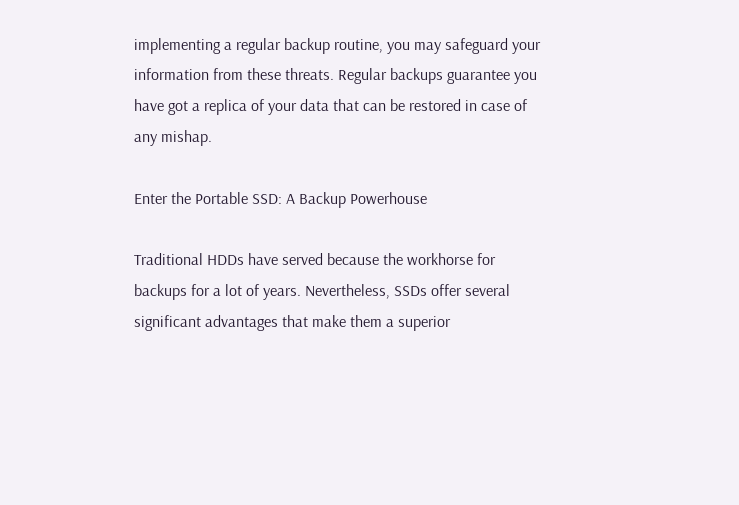implementing a regular backup routine, you may safeguard your information from these threats. Regular backups guarantee you have got a replica of your data that can be restored in case of any mishap.

Enter the Portable SSD: A Backup Powerhouse

Traditional HDDs have served because the workhorse for backups for a lot of years. Nevertheless, SSDs offer several significant advantages that make them a superior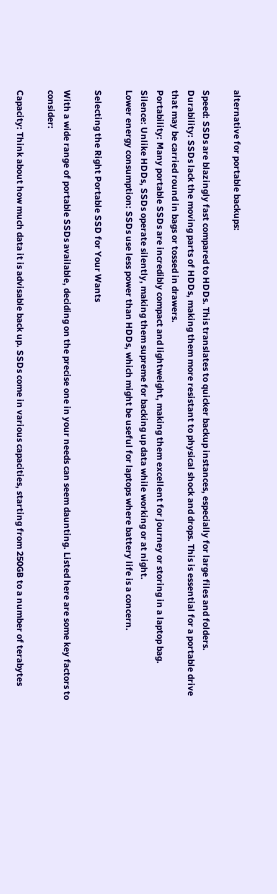alternative for portable backups:

Speed: SSDs are blazingly fast compared to HDDs. This translates to quicker backup instances, especially for large files and folders.
Durability: SSDs lack the moving parts of HDDs, making them more resistant to physical shock and drops. This is essential for a portable drive that may be carried round in bags or tossed in drawers.
Portability: Many portable SSDs are incredibly compact and lightweight, making them excellent for journey or storing in a laptop bag.
Silence: Unlike HDDs, SSDs operate silently, making them supreme for backing up data while working or at night.
Lower energy consumption: SSDs use less power than HDDs, which might be useful for laptops where battery life is a concern.

Selecting the Right Portable SSD for Your Wants

With a wide range of portable SSDs available, deciding on the precise one in your needs can seem daunting. Listed here are some key factors to consider:

Capacity: Think about how much data it is advisable back up. SSDs come in various capacities, starting from 250GB to a number of terabytes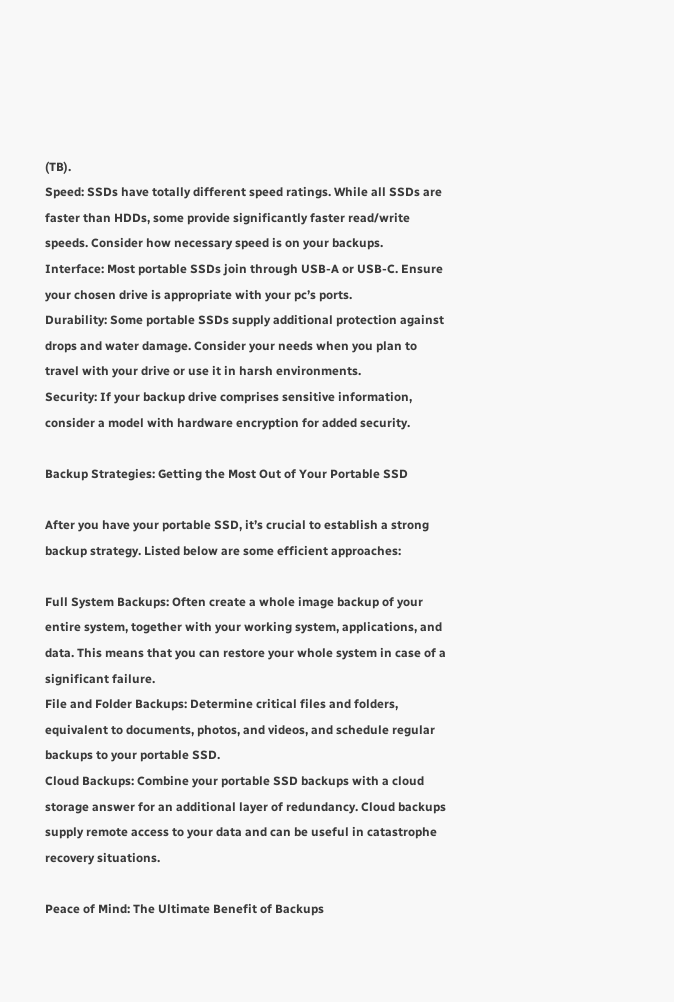(TB).
Speed: SSDs have totally different speed ratings. While all SSDs are faster than HDDs, some provide significantly faster read/write speeds. Consider how necessary speed is on your backups.
Interface: Most portable SSDs join through USB-A or USB-C. Ensure your chosen drive is appropriate with your pc’s ports.
Durability: Some portable SSDs supply additional protection against drops and water damage. Consider your needs when you plan to travel with your drive or use it in harsh environments.
Security: If your backup drive comprises sensitive information, consider a model with hardware encryption for added security.

Backup Strategies: Getting the Most Out of Your Portable SSD

After you have your portable SSD, it’s crucial to establish a strong backup strategy. Listed below are some efficient approaches:

Full System Backups: Often create a whole image backup of your entire system, together with your working system, applications, and data. This means that you can restore your whole system in case of a significant failure.
File and Folder Backups: Determine critical files and folders, equivalent to documents, photos, and videos, and schedule regular backups to your portable SSD.
Cloud Backups: Combine your portable SSD backups with a cloud storage answer for an additional layer of redundancy. Cloud backups supply remote access to your data and can be useful in catastrophe recovery situations.

Peace of Mind: The Ultimate Benefit of Backups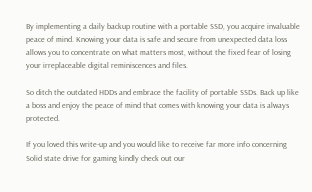By implementing a daily backup routine with a portable SSD, you acquire invaluable peace of mind. Knowing your data is safe and secure from unexpected data loss allows you to concentrate on what matters most, without the fixed fear of losing your irreplaceable digital reminiscences and files.

So ditch the outdated HDDs and embrace the facility of portable SSDs. Back up like a boss and enjoy the peace of mind that comes with knowing your data is always protected.

If you loved this write-up and you would like to receive far more info concerning Solid state drive for gaming kindly check out our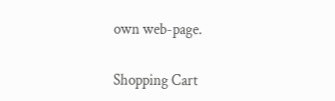own web-page.

Shopping Cart